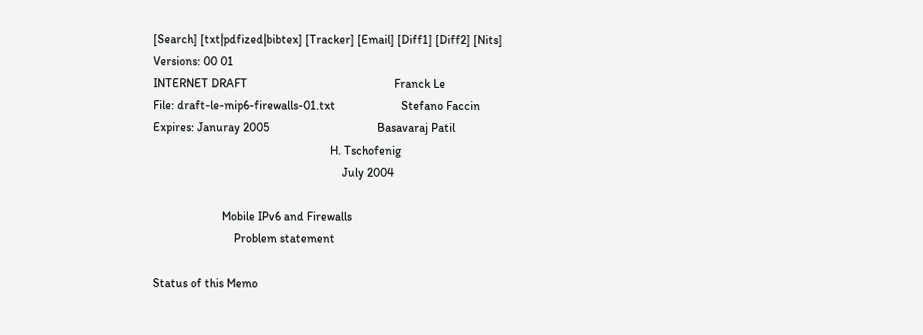[Search] [txt|pdfized|bibtex] [Tracker] [Email] [Diff1] [Diff2] [Nits]
Versions: 00 01
INTERNET DRAFT                                                 Franck Le
File: draft-le-mip6-firewalls-01.txt                      Stefano Faccin
Expires: Januray 2005                                    Basavaraj Patil
                                                           H. Tschofenig
                                                               July 2004

                       Mobile IPv6 and Firewalls
                           Problem statement

Status of this Memo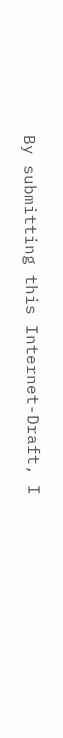By submitting this Internet-Draft, I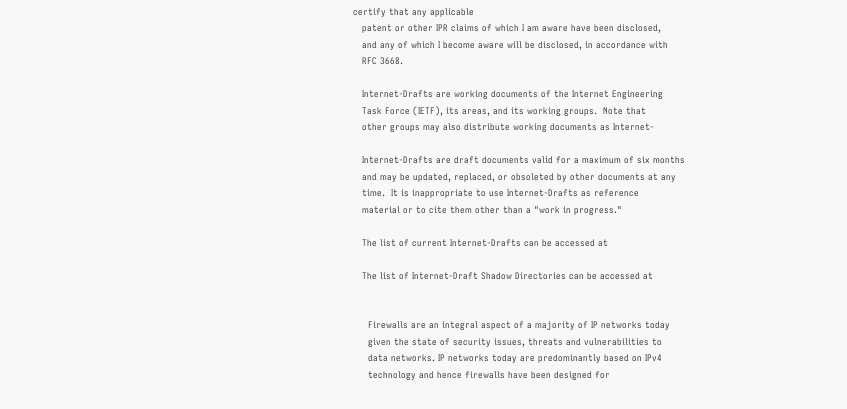certify that any applicable
   patent or other IPR claims of which I am aware have been disclosed,
   and any of which I become aware will be disclosed, in accordance with
   RFC 3668.

   Internet-Drafts are working documents of the Internet Engineering
   Task Force (IETF), its areas, and its working groups.  Note that
   other groups may also distribute working documents as Internet-

   Internet-Drafts are draft documents valid for a maximum of six months
   and may be updated, replaced, or obsoleted by other documents at any
   time.  It is inappropriate to use Internet-Drafts as reference
   material or to cite them other than a "work in progress."

   The list of current Internet-Drafts can be accessed at

   The list of Internet-Draft Shadow Directories can be accessed at


     Firewalls are an integral aspect of a majority of IP networks today
     given the state of security issues, threats and vulnerabilities to
     data networks. IP networks today are predominantly based on IPv4
     technology and hence firewalls have been designed for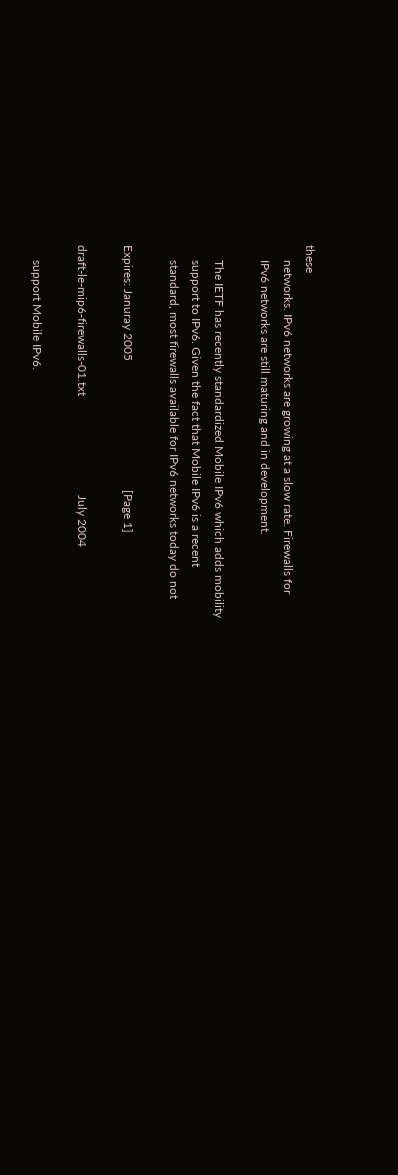these
     networks. IPv6 networks are growing at a slow rate. Firewalls for
     IPv6 networks are still maturing and in development.

     The IETF has recently standardized Mobile IPv6 which adds mobility
     support to IPv6. Given the fact that Mobile IPv6 is a recent
     standard, most firewalls available for IPv6 networks today do not

Expires: Januray 2005                                           [Page 1]

draft-le-mip6-firewalls-01.txt                                 July 2004

     support Mobile IPv6.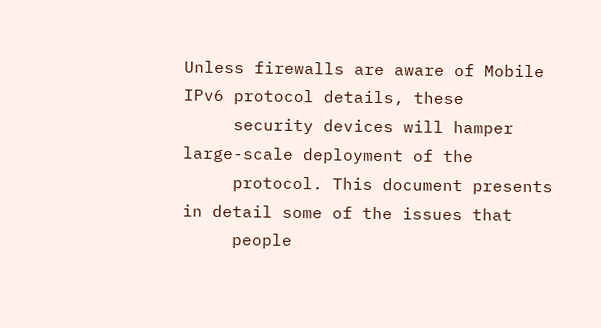Unless firewalls are aware of Mobile IPv6 protocol details, these
     security devices will hamper large-scale deployment of the
     protocol. This document presents in detail some of the issues that
     people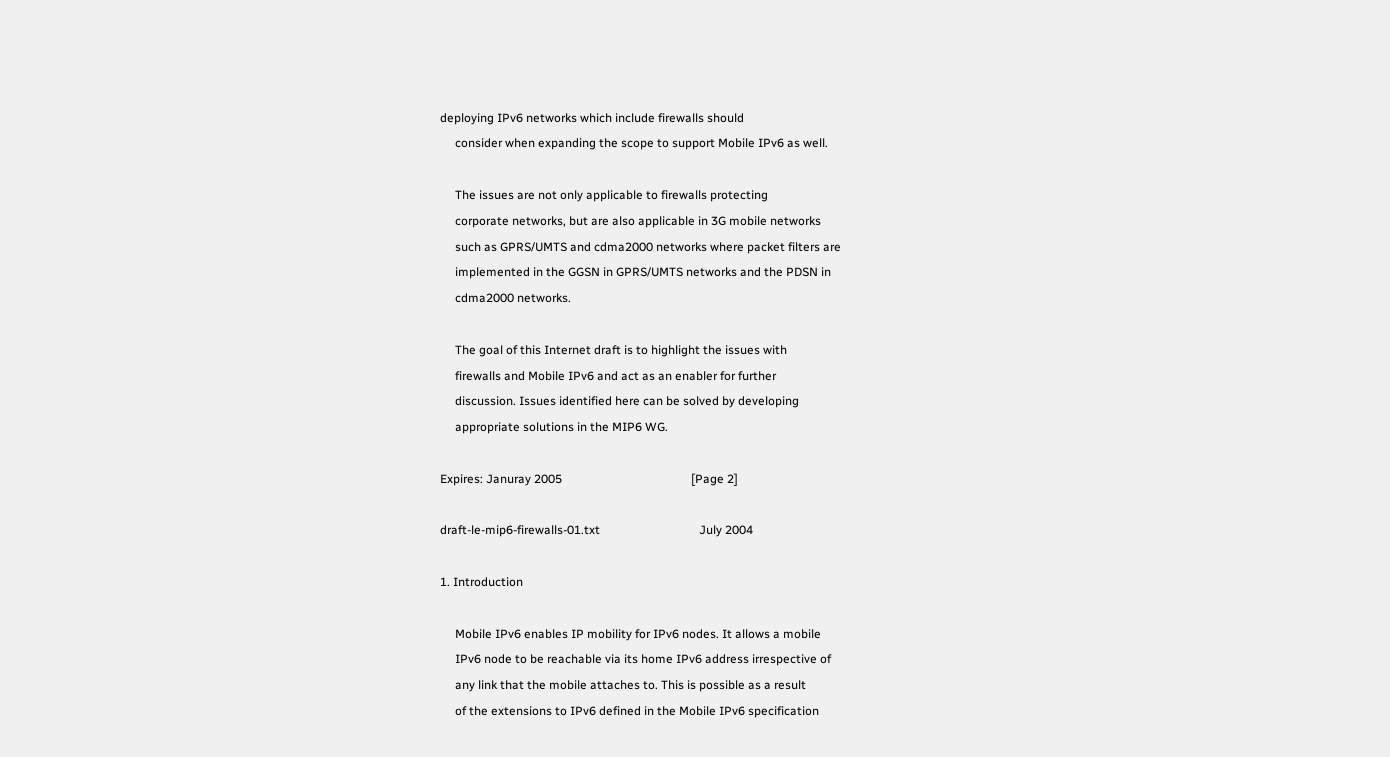deploying IPv6 networks which include firewalls should
     consider when expanding the scope to support Mobile IPv6 as well.

     The issues are not only applicable to firewalls protecting
     corporate networks, but are also applicable in 3G mobile networks
     such as GPRS/UMTS and cdma2000 networks where packet filters are
     implemented in the GGSN in GPRS/UMTS networks and the PDSN in
     cdma2000 networks.

     The goal of this Internet draft is to highlight the issues with
     firewalls and Mobile IPv6 and act as an enabler for further
     discussion. Issues identified here can be solved by developing
     appropriate solutions in the MIP6 WG.

Expires: Januray 2005                                           [Page 2]

draft-le-mip6-firewalls-01.txt                                 July 2004

1. Introduction

     Mobile IPv6 enables IP mobility for IPv6 nodes. It allows a mobile
     IPv6 node to be reachable via its home IPv6 address irrespective of
     any link that the mobile attaches to. This is possible as a result
     of the extensions to IPv6 defined in the Mobile IPv6 specification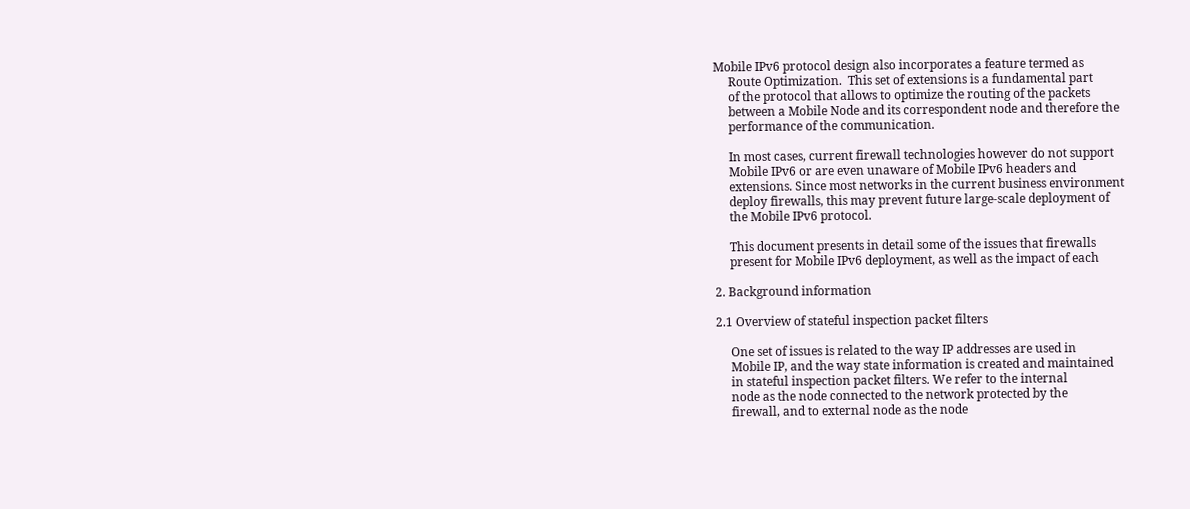Mobile IPv6 protocol design also incorporates a feature termed as
     Route Optimization.  This set of extensions is a fundamental part
     of the protocol that allows to optimize the routing of the packets
     between a Mobile Node and its correspondent node and therefore the
     performance of the communication.

     In most cases, current firewall technologies however do not support
     Mobile IPv6 or are even unaware of Mobile IPv6 headers and
     extensions. Since most networks in the current business environment
     deploy firewalls, this may prevent future large-scale deployment of
     the Mobile IPv6 protocol.

     This document presents in detail some of the issues that firewalls
     present for Mobile IPv6 deployment, as well as the impact of each

2. Background information

2.1 Overview of stateful inspection packet filters

     One set of issues is related to the way IP addresses are used in
     Mobile IP, and the way state information is created and maintained
     in stateful inspection packet filters. We refer to the internal
     node as the node connected to the network protected by the
     firewall, and to external node as the node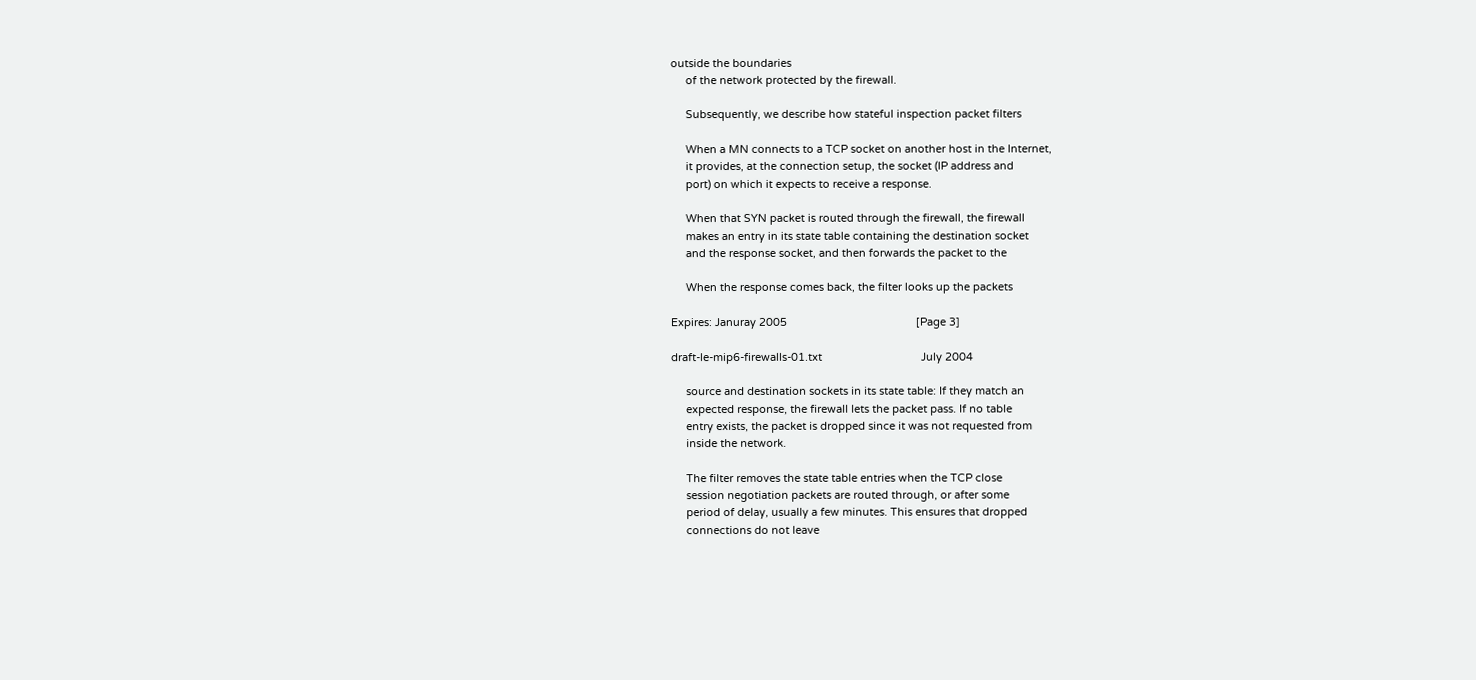outside the boundaries
     of the network protected by the firewall.

     Subsequently, we describe how stateful inspection packet filters

     When a MN connects to a TCP socket on another host in the Internet,
     it provides, at the connection setup, the socket (IP address and
     port) on which it expects to receive a response.

     When that SYN packet is routed through the firewall, the firewall
     makes an entry in its state table containing the destination socket
     and the response socket, and then forwards the packet to the

     When the response comes back, the filter looks up the packets

Expires: Januray 2005                                           [Page 3]

draft-le-mip6-firewalls-01.txt                                 July 2004

     source and destination sockets in its state table: If they match an
     expected response, the firewall lets the packet pass. If no table
     entry exists, the packet is dropped since it was not requested from
     inside the network.

     The filter removes the state table entries when the TCP close
     session negotiation packets are routed through, or after some
     period of delay, usually a few minutes. This ensures that dropped
     connections do not leave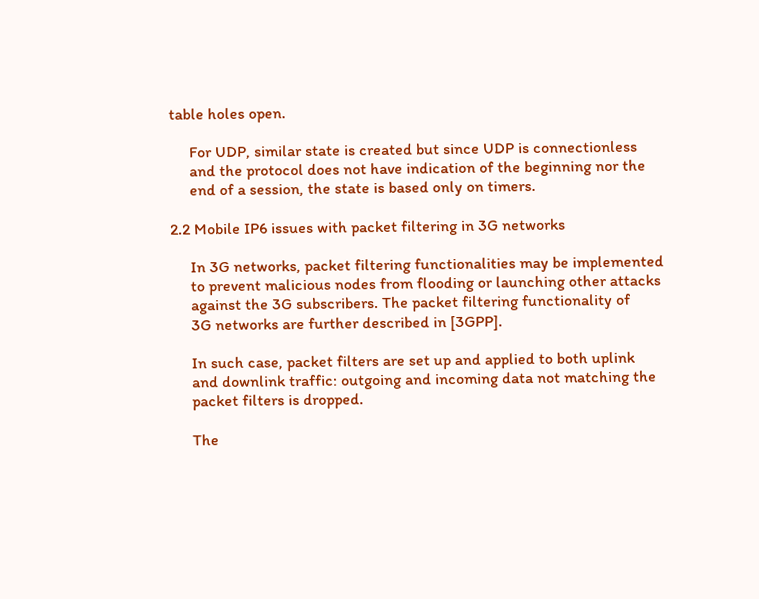table holes open.

     For UDP, similar state is created but since UDP is connectionless
     and the protocol does not have indication of the beginning nor the
     end of a session, the state is based only on timers.

2.2 Mobile IP6 issues with packet filtering in 3G networks

     In 3G networks, packet filtering functionalities may be implemented
     to prevent malicious nodes from flooding or launching other attacks
     against the 3G subscribers. The packet filtering functionality of
     3G networks are further described in [3GPP].

     In such case, packet filters are set up and applied to both uplink
     and downlink traffic: outgoing and incoming data not matching the
     packet filters is dropped.

     The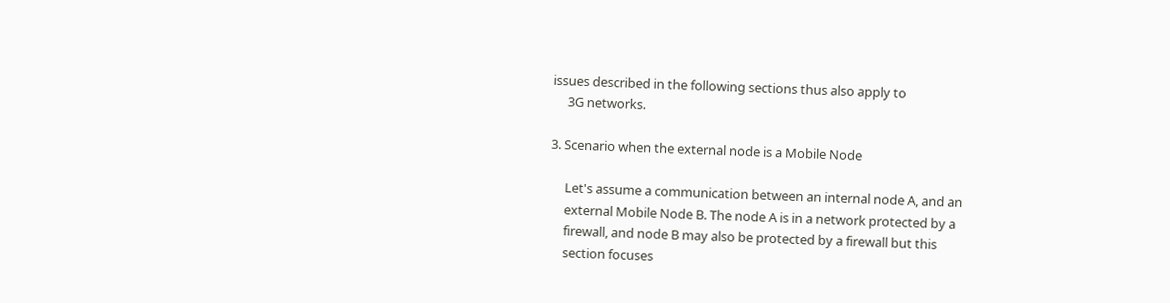issues described in the following sections thus also apply to
     3G networks.

3. Scenario when the external node is a Mobile Node

     Let's assume a communication between an internal node A, and an
     external Mobile Node B. The node A is in a network protected by a
     firewall, and node B may also be protected by a firewall but this
     section focuses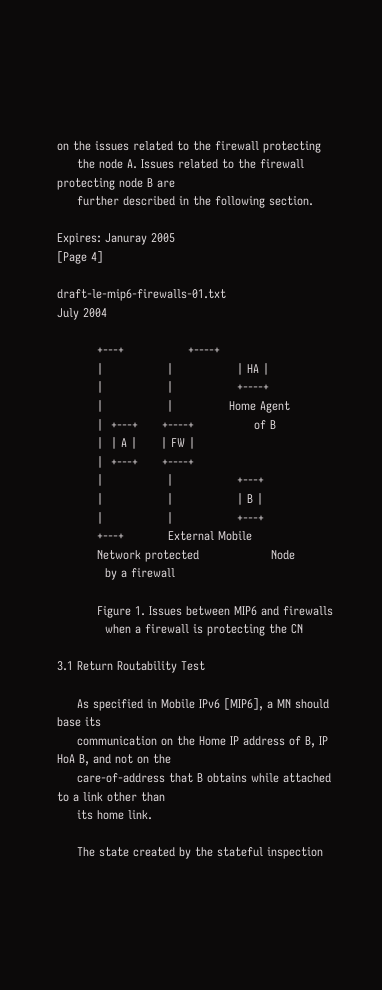on the issues related to the firewall protecting
     the node A. Issues related to the firewall protecting node B are
     further described in the following section.

Expires: Januray 2005                                           [Page 4]

draft-le-mip6-firewalls-01.txt                                 July 2004

          +---+                +----+
          |                |                | HA |
          |                |                +----+
          |                |              Home Agent
          |  +---+      +----+               of B
          |  | A |      | FW |
          |  +---+      +----+
          |                |                +---+
          |                |                | B |
          |                |                +---+
          +---+           External Mobile
          Network protected                  Node
            by a firewall

          Figure 1. Issues between MIP6 and firewalls
            when a firewall is protecting the CN

3.1 Return Routability Test

     As specified in Mobile IPv6 [MIP6], a MN should base its
     communication on the Home IP address of B, IP HoA B, and not on the
     care-of-address that B obtains while attached to a link other than
     its home link.

     The state created by the stateful inspection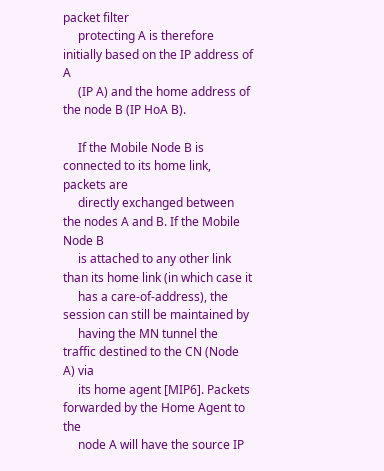packet filter
     protecting A is therefore initially based on the IP address of A
     (IP A) and the home address of the node B (IP HoA B).

     If the Mobile Node B is connected to its home link, packets are
     directly exchanged between the nodes A and B. If the Mobile Node B
     is attached to any other link than its home link (in which case it
     has a care-of-address), the session can still be maintained by
     having the MN tunnel the traffic destined to the CN (Node A) via
     its home agent [MIP6]. Packets forwarded by the Home Agent to the
     node A will have the source IP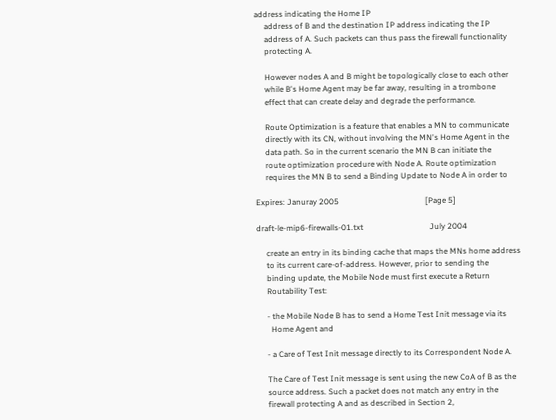address indicating the Home IP
     address of B and the destination IP address indicating the IP
     address of A. Such packets can thus pass the firewall functionality
     protecting A.

     However nodes A and B might be topologically close to each other
     while B's Home Agent may be far away, resulting in a trombone
     effect that can create delay and degrade the performance.

     Route Optimization is a feature that enables a MN to communicate
     directly with its CN, without involving the MN's Home Agent in the
     data path. So in the current scenario the MN B can initiate the
     route optimization procedure with Node A. Route optimization
     requires the MN B to send a Binding Update to Node A in order to

Expires: Januray 2005                                           [Page 5]

draft-le-mip6-firewalls-01.txt                                 July 2004

     create an entry in its binding cache that maps the MNs home address
     to its current care-of-address. However, prior to sending the
     binding update, the Mobile Node must first execute a Return
     Routability Test:

     - the Mobile Node B has to send a Home Test Init message via its
       Home Agent and

     - a Care of Test Init message directly to its Correspondent Node A.

     The Care of Test Init message is sent using the new CoA of B as the
     source address. Such a packet does not match any entry in the
     firewall protecting A and as described in Section 2,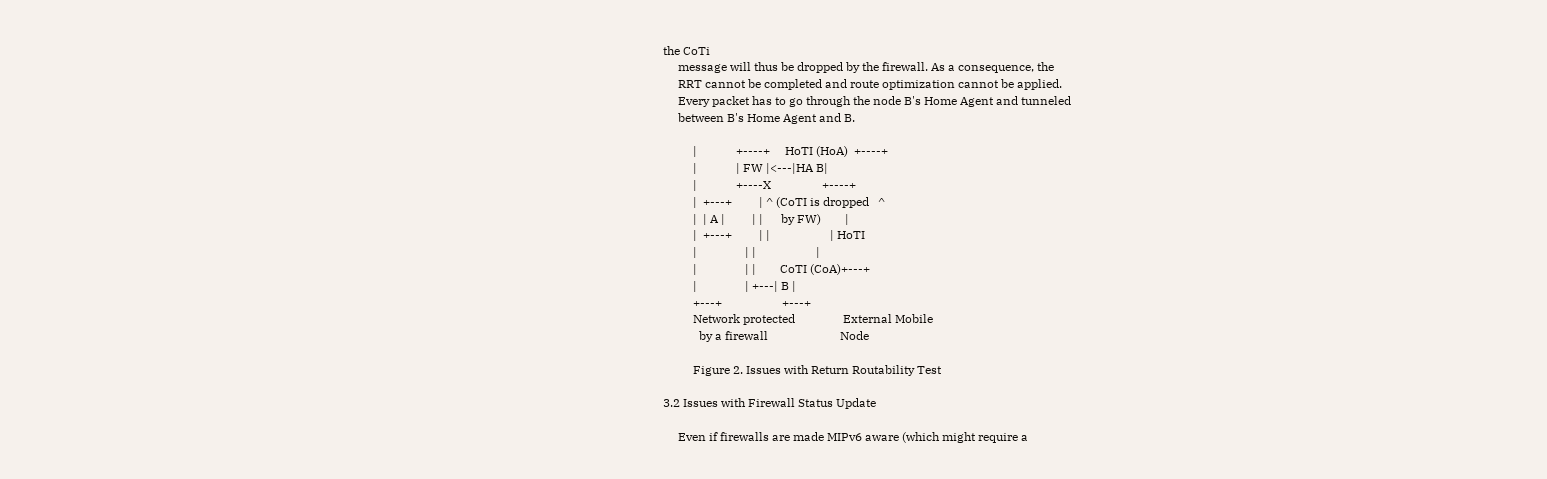the CoTi
     message will thus be dropped by the firewall. As a consequence, the
     RRT cannot be completed and route optimization cannot be applied.
     Every packet has to go through the node B's Home Agent and tunneled
     between B's Home Agent and B.

          |             +----+     HoTI (HoA)  +----+
          |             | FW |<---|HA B|
          |             +----X                 +----+
          |  +---+         | ^ (CoTI is dropped   ^
          |  | A |         | |      by FW)        |
          |  +---+         | |                    | HoTI
          |                | |                    |
          |                | |        CoTI (CoA)+---+
          |                | +---| B |
          +---+                    +---+
          Network protected                External Mobile
            by a firewall                        Node

          Figure 2. Issues with Return Routability Test

3.2 Issues with Firewall Status Update

     Even if firewalls are made MIPv6 aware (which might require a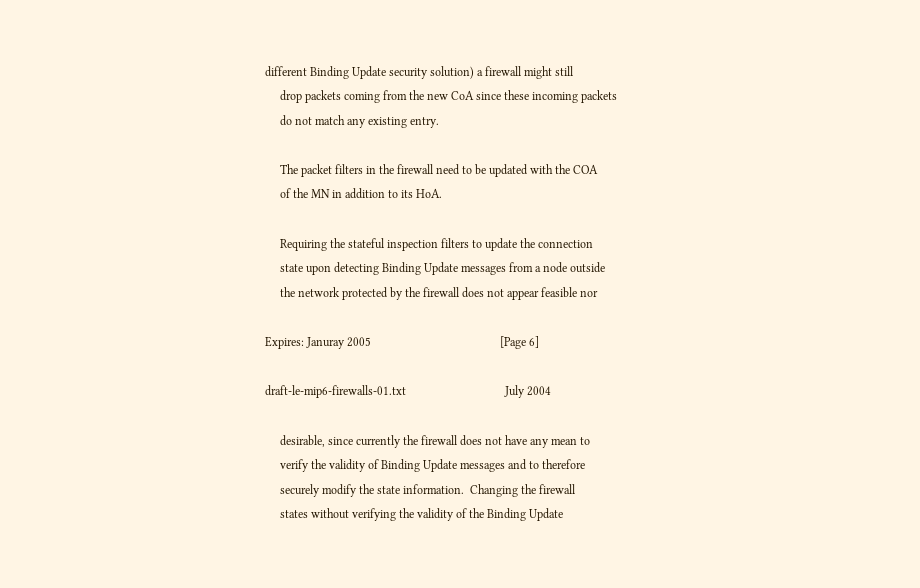different Binding Update security solution) a firewall might still
     drop packets coming from the new CoA since these incoming packets
     do not match any existing entry.

     The packet filters in the firewall need to be updated with the COA
     of the MN in addition to its HoA.

     Requiring the stateful inspection filters to update the connection
     state upon detecting Binding Update messages from a node outside
     the network protected by the firewall does not appear feasible nor

Expires: Januray 2005                                           [Page 6]

draft-le-mip6-firewalls-01.txt                                 July 2004

     desirable, since currently the firewall does not have any mean to
     verify the validity of Binding Update messages and to therefore
     securely modify the state information.  Changing the firewall
     states without verifying the validity of the Binding Update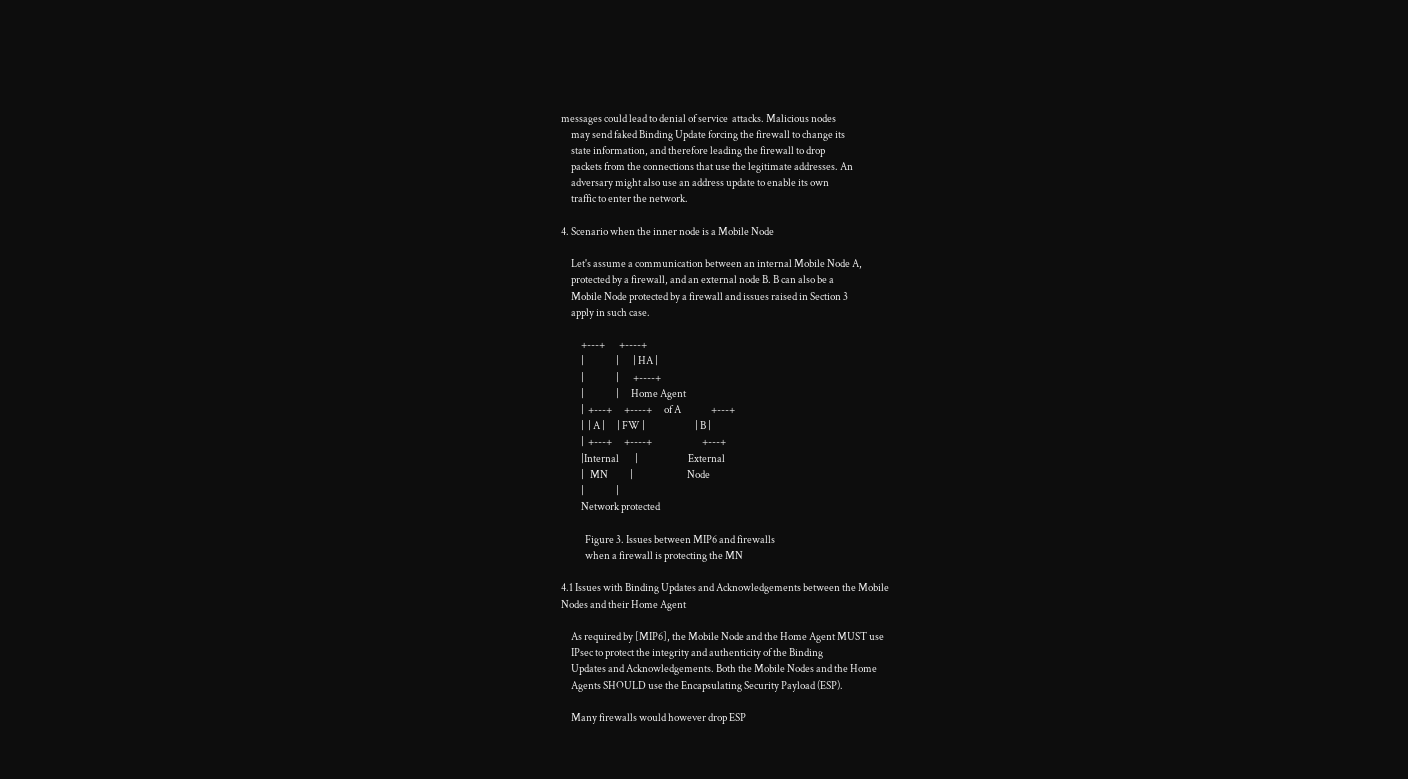messages could lead to denial of service  attacks. Malicious nodes
     may send faked Binding Update forcing the firewall to change its
     state information, and therefore leading the firewall to drop
     packets from the connections that use the legitimate addresses. An
     adversary might also use an address update to enable its own
     traffic to enter the network.

4. Scenario when the inner node is a Mobile Node

     Let's assume a communication between an internal Mobile Node A,
     protected by a firewall, and an external node B. B can also be a
     Mobile Node protected by a firewall and issues raised in Section 3
     apply in such case.

          +---+       +----+
          |                |       | HA |
          |                |       +----+
          |                |      Home Agent
          |  +---+      +----+      of A               +---+
          |  | A |      | FW |                         | B |
          |  +---+      +----+                         +---+
          |Internal        |                         External
          |   MN           |                           Node
          |                |
          Network protected

            Figure 3. Issues between MIP6 and firewalls
            when a firewall is protecting the MN

4.1 Issues with Binding Updates and Acknowledgements between the Mobile
Nodes and their Home Agent

     As required by [MIP6], the Mobile Node and the Home Agent MUST use
     IPsec to protect the integrity and authenticity of the Binding
     Updates and Acknowledgements. Both the Mobile Nodes and the Home
     Agents SHOULD use the Encapsulating Security Payload (ESP).

     Many firewalls would however drop ESP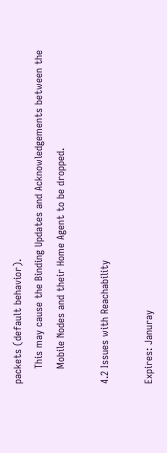packets (default behavior).
     This may cause the Binding Updates and Acknowledgements between the
     Mobile Nodes and their Home Agent to be dropped.

4.2 Issues with Reachability

Expires: Januray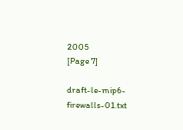2005                                           [Page 7]

draft-le-mip6-firewalls-01.txt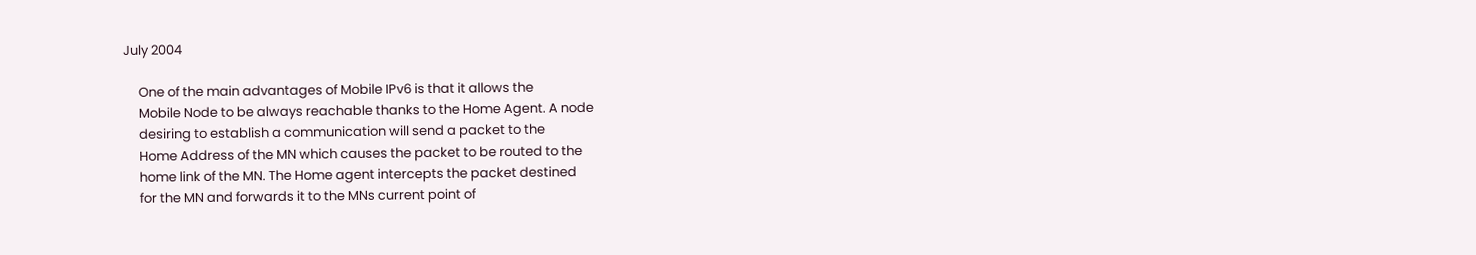July 2004

     One of the main advantages of Mobile IPv6 is that it allows the
     Mobile Node to be always reachable thanks to the Home Agent. A node
     desiring to establish a communication will send a packet to the
     Home Address of the MN which causes the packet to be routed to the
     home link of the MN. The Home agent intercepts the packet destined
     for the MN and forwards it to the MNs current point of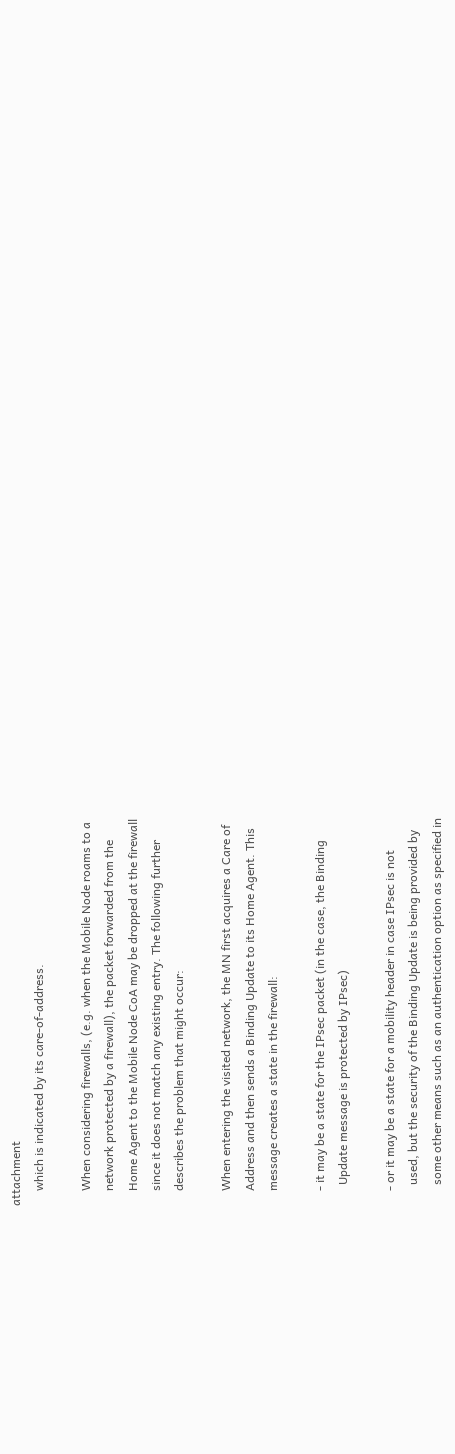attachment
     which is indicated by its care-of-address.

     When considering firewalls, (e.g. when the Mobile Node roams to a
     network protected by a firewall), the packet forwarded from the
     Home Agent to the Mobile Node CoA may be dropped at the firewall
     since it does not match any existing entry. The following further
     describes the problem that might occur:

     When entering the visited network, the MN first acquires a Care of
     Address and then sends a Binding Update to its Home Agent. This
     message creates a state in the firewall:

     - it may be a state for the IPsec packet (in the case, the Binding
       Update message is protected by IPsec)

     - or it may be a state for a mobility header in case IPsec is not
       used, but the security of the Binding Update is being provided by
       some other means such as an authentication option as specified in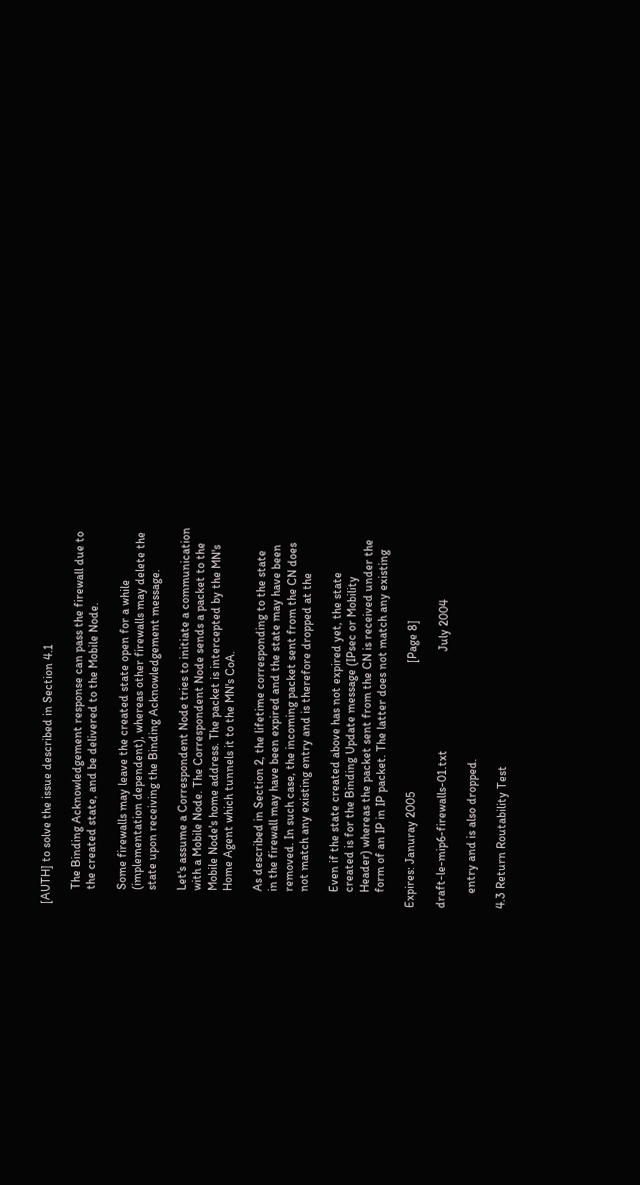[AUTH] to solve the issue described in Section 4.1

     The Binding Acknowledgement response can pass the firewall due to
     the created state, and be delivered to the Mobile Node.

     Some firewalls may leave the created state open for a while
     (implementation dependent), whereas other firewalls may delete the
     state upon receiving the Binding Acknowledgement message.

     Let's assume a Correspondent Node tries to initiate a communication
     with a Mobile Node. The Correspondent Node sends a packet to the
     Mobile Node's home address. The packet is intercepted by the MN's
     Home Agent which tunnels it to the MN's CoA.

     As described in Section 2, the lifetime corresponding to the state
     in the firewall may have been expired and the state may have been
     removed. In such case, the incoming packet sent from the CN does
     not match any existing entry and is therefore dropped at the

     Even if the state created above has not expired yet, the state
     created is for the Binding Update message (IPsec or Mobility
     Header) whereas the packet sent from the CN is received under the
     form of an IP in IP packet. The latter does not match any existing

Expires: Januray 2005                                           [Page 8]

draft-le-mip6-firewalls-01.txt                                 July 2004

     entry and is also dropped.

4.3 Return Routability Test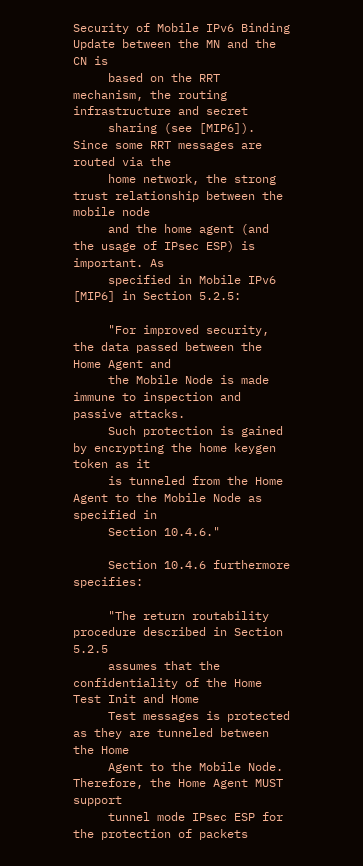Security of Mobile IPv6 Binding Update between the MN and the CN is
     based on the RRT mechanism, the routing infrastructure and secret
     sharing (see [MIP6]). Since some RRT messages are routed via the
     home network, the strong trust relationship between the mobile node
     and the home agent (and the usage of IPsec ESP) is important. As
     specified in Mobile IPv6 [MIP6] in Section 5.2.5:

     "For improved security, the data passed between the Home Agent and
     the Mobile Node is made immune to inspection and passive attacks.
     Such protection is gained by encrypting the home keygen token as it
     is tunneled from the Home Agent to the Mobile Node as specified in
     Section 10.4.6."

     Section 10.4.6 furthermore specifies:

     "The return routability procedure described in Section 5.2.5
     assumes that the confidentiality of the Home Test Init and Home
     Test messages is protected as they are tunneled between the Home
     Agent to the Mobile Node.  Therefore, the Home Agent MUST support
     tunnel mode IPsec ESP for the protection of packets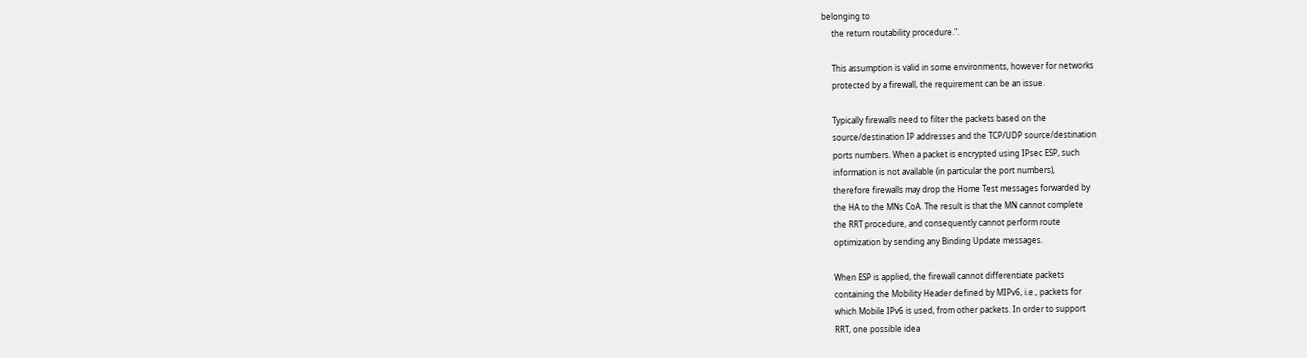belonging to
     the return routability procedure.".

     This assumption is valid in some environments, however for networks
     protected by a firewall, the requirement can be an issue.

     Typically firewalls need to filter the packets based on the
     source/destination IP addresses and the TCP/UDP source/destination
     ports numbers. When a packet is encrypted using IPsec ESP, such
     information is not available (in particular the port numbers),
     therefore firewalls may drop the Home Test messages forwarded by
     the HA to the MNs CoA. The result is that the MN cannot complete
     the RRT procedure, and consequently cannot perform route
     optimization by sending any Binding Update messages.

     When ESP is applied, the firewall cannot differentiate packets
     containing the Mobility Header defined by MIPv6, i.e., packets for
     which Mobile IPv6 is used, from other packets. In order to support
     RRT, one possible idea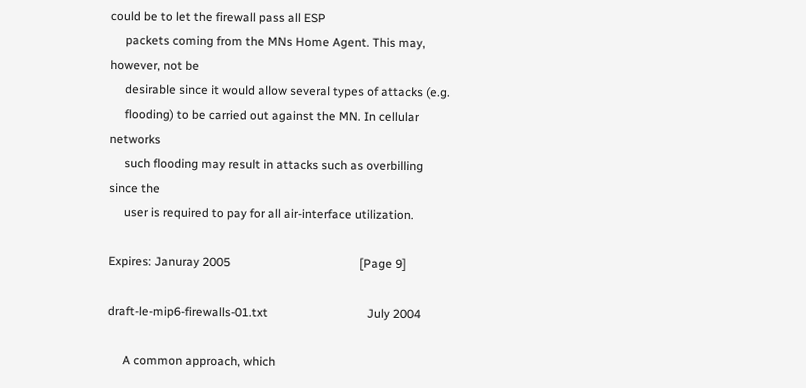could be to let the firewall pass all ESP
     packets coming from the MNs Home Agent. This may, however, not be
     desirable since it would allow several types of attacks (e.g.
     flooding) to be carried out against the MN. In cellular networks
     such flooding may result in attacks such as overbilling since the
     user is required to pay for all air-interface utilization.

Expires: Januray 2005                                           [Page 9]

draft-le-mip6-firewalls-01.txt                                 July 2004

     A common approach, which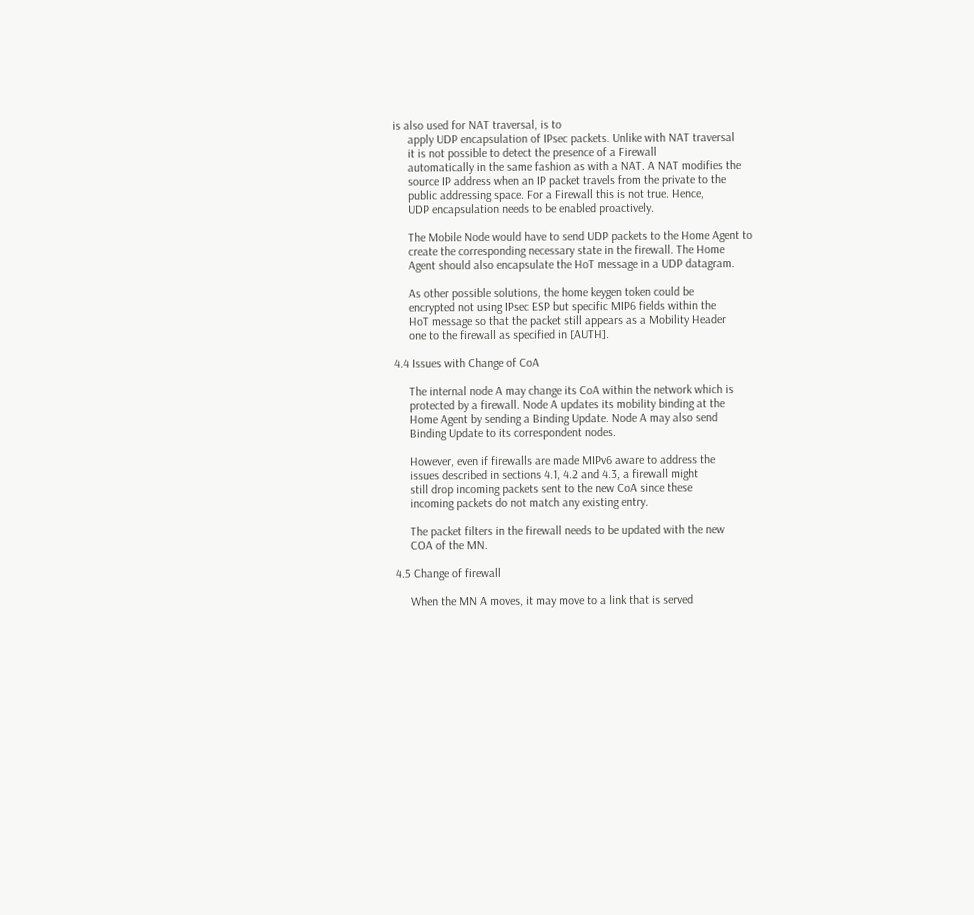is also used for NAT traversal, is to
     apply UDP encapsulation of IPsec packets. Unlike with NAT traversal
     it is not possible to detect the presence of a Firewall
     automatically in the same fashion as with a NAT. A NAT modifies the
     source IP address when an IP packet travels from the private to the
     public addressing space. For a Firewall this is not true. Hence,
     UDP encapsulation needs to be enabled proactively.

     The Mobile Node would have to send UDP packets to the Home Agent to
     create the corresponding necessary state in the firewall. The Home
     Agent should also encapsulate the HoT message in a UDP datagram.

     As other possible solutions, the home keygen token could be
     encrypted not using IPsec ESP but specific MIP6 fields within the
     HoT message so that the packet still appears as a Mobility Header
     one to the firewall as specified in [AUTH].

4.4 Issues with Change of CoA

     The internal node A may change its CoA within the network which is
     protected by a firewall. Node A updates its mobility binding at the
     Home Agent by sending a Binding Update. Node A may also send
     Binding Update to its correspondent nodes.

     However, even if firewalls are made MIPv6 aware to address the
     issues described in sections 4.1, 4.2 and 4.3, a firewall might
     still drop incoming packets sent to the new CoA since these
     incoming packets do not match any existing entry.

     The packet filters in the firewall needs to be updated with the new
     COA of the MN.

4.5 Change of firewall

     When the MN A moves, it may move to a link that is served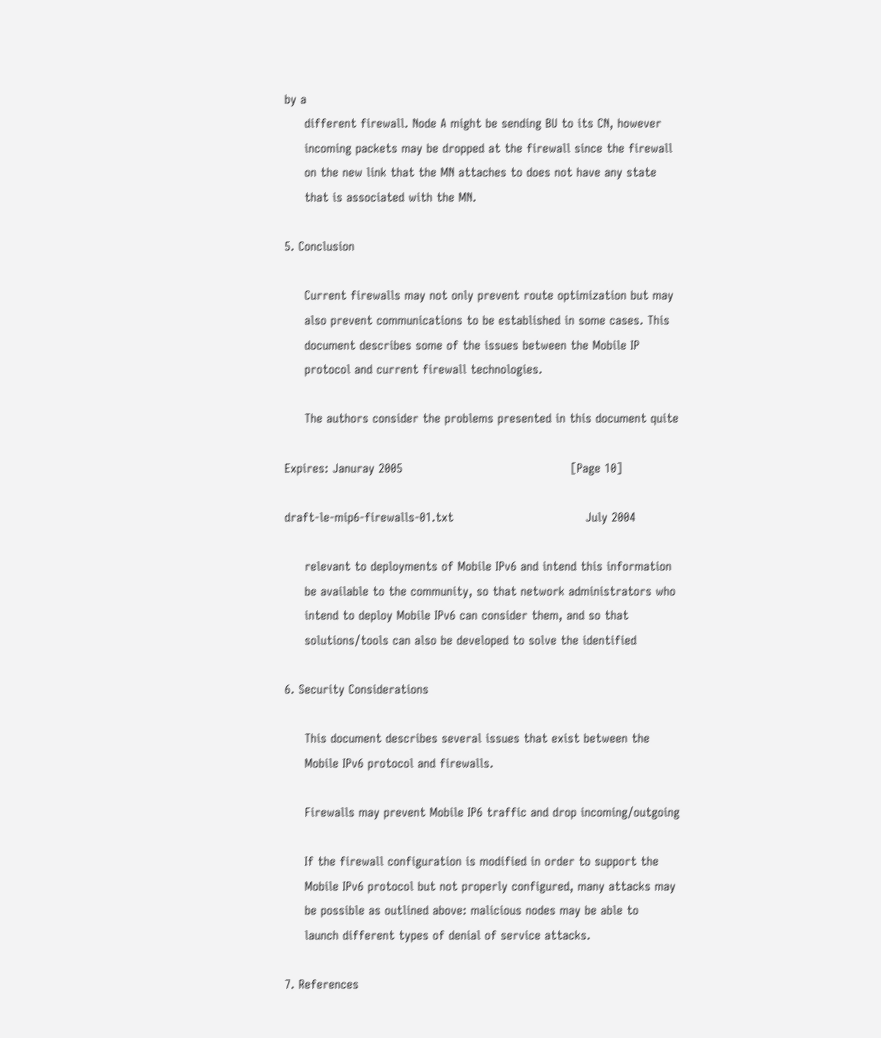by a
     different firewall. Node A might be sending BU to its CN, however
     incoming packets may be dropped at the firewall since the firewall
     on the new link that the MN attaches to does not have any state
     that is associated with the MN.

5. Conclusion

     Current firewalls may not only prevent route optimization but may
     also prevent communications to be established in some cases. This
     document describes some of the issues between the Mobile IP
     protocol and current firewall technologies.

     The authors consider the problems presented in this document quite

Expires: Januray 2005                                          [Page 10]

draft-le-mip6-firewalls-01.txt                                 July 2004

     relevant to deployments of Mobile IPv6 and intend this information
     be available to the community, so that network administrators who
     intend to deploy Mobile IPv6 can consider them, and so that
     solutions/tools can also be developed to solve the identified

6. Security Considerations

     This document describes several issues that exist between the
     Mobile IPv6 protocol and firewalls.

     Firewalls may prevent Mobile IP6 traffic and drop incoming/outgoing

     If the firewall configuration is modified in order to support the
     Mobile IPv6 protocol but not properly configured, many attacks may
     be possible as outlined above: malicious nodes may be able to
     launch different types of denial of service attacks.

7. References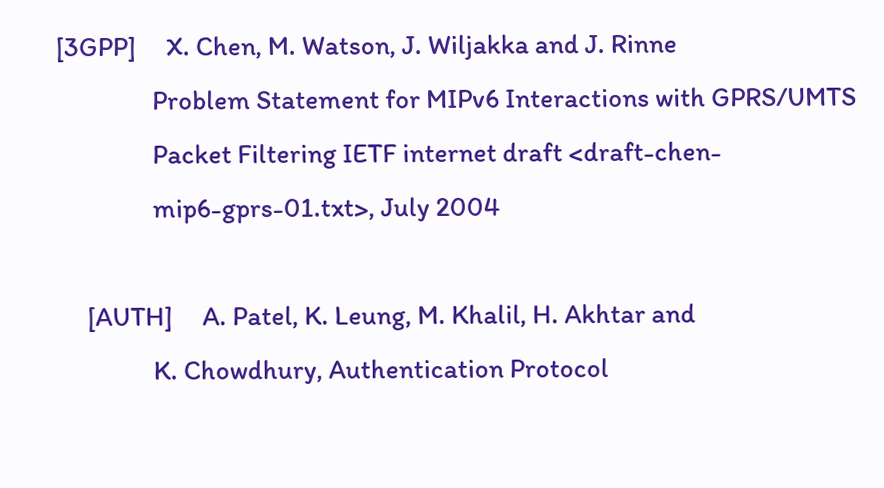[3GPP]     X. Chen, M. Watson, J. Wiljakka and J. Rinne
                Problem Statement for MIPv6 Interactions with GPRS/UMTS
                Packet Filtering IETF internet draft <draft-chen-
                mip6-gprs-01.txt>, July 2004

     [AUTH]     A. Patel, K. Leung, M. Khalil, H. Akhtar and
                K. Chowdhury, Authentication Protocol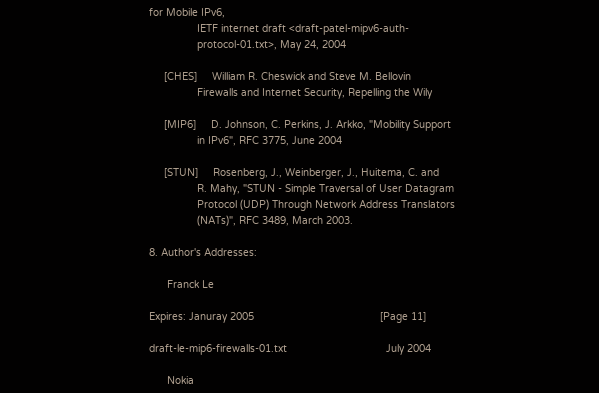for Mobile IPv6,
                IETF internet draft <draft-patel-mipv6-auth-
                protocol-01.txt>, May 24, 2004

     [CHES]     William R. Cheswick and Steve M. Bellovin
                Firewalls and Internet Security, Repelling the Wily

     [MIP6]     D. Johnson, C. Perkins, J. Arkko, "Mobility Support
                in IPv6", RFC 3775, June 2004

     [STUN]     Rosenberg, J., Weinberger, J., Huitema, C. and
                R. Mahy, "STUN - Simple Traversal of User Datagram
                Protocol (UDP) Through Network Address Translators
                (NATs)", RFC 3489, March 2003.

8. Author's Addresses:

      Franck Le

Expires: Januray 2005                                          [Page 11]

draft-le-mip6-firewalls-01.txt                                 July 2004

      Nokia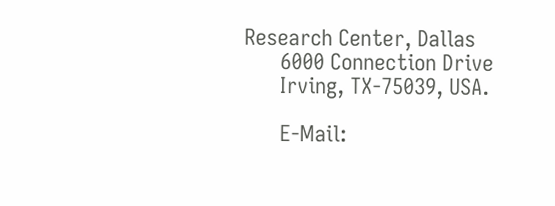Research Center, Dallas
      6000 Connection Drive
      Irving, TX-75039, USA.

      E-Mail: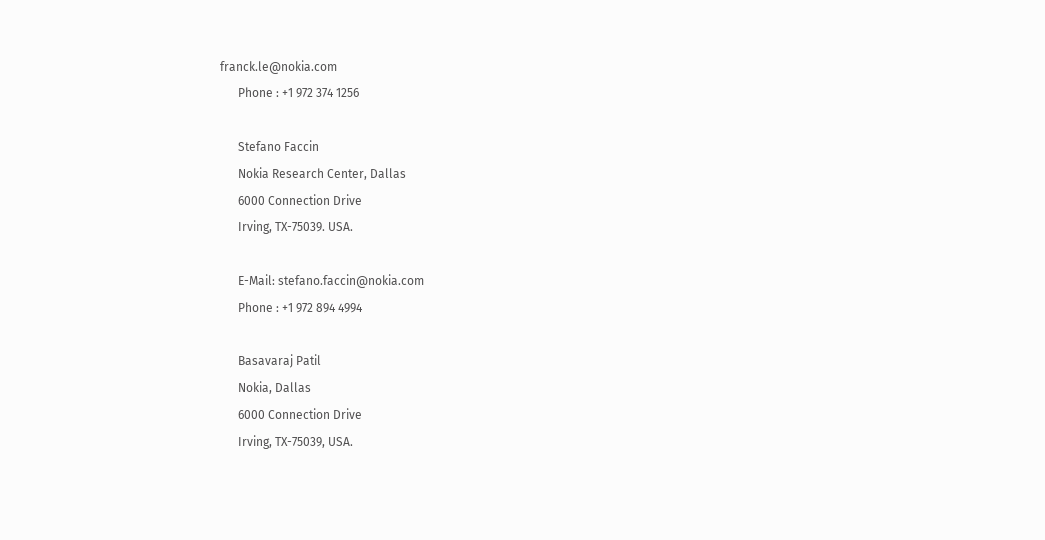franck.le@nokia.com
      Phone : +1 972 374 1256

      Stefano Faccin
      Nokia Research Center, Dallas
      6000 Connection Drive
      Irving, TX-75039. USA.

      E-Mail: stefano.faccin@nokia.com
      Phone : +1 972 894 4994

      Basavaraj Patil
      Nokia, Dallas
      6000 Connection Drive
      Irving, TX-75039, USA.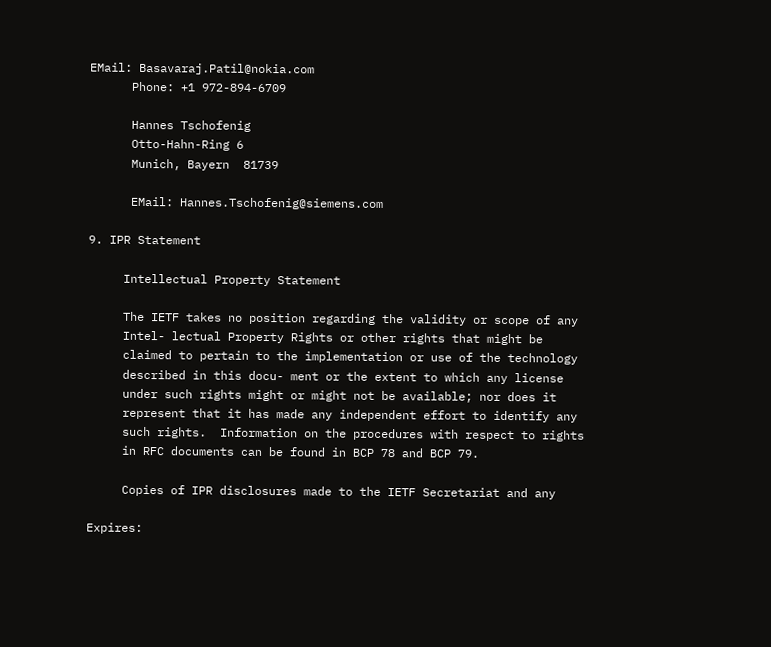EMail: Basavaraj.Patil@nokia.com
      Phone: +1 972-894-6709

      Hannes Tschofenig
      Otto-Hahn-Ring 6
      Munich, Bayern  81739

      EMail: Hannes.Tschofenig@siemens.com

9. IPR Statement

     Intellectual Property Statement

     The IETF takes no position regarding the validity or scope of any
     Intel- lectual Property Rights or other rights that might be
     claimed to pertain to the implementation or use of the technology
     described in this docu- ment or the extent to which any license
     under such rights might or might not be available; nor does it
     represent that it has made any independent effort to identify any
     such rights.  Information on the procedures with respect to rights
     in RFC documents can be found in BCP 78 and BCP 79.

     Copies of IPR disclosures made to the IETF Secretariat and any

Expires: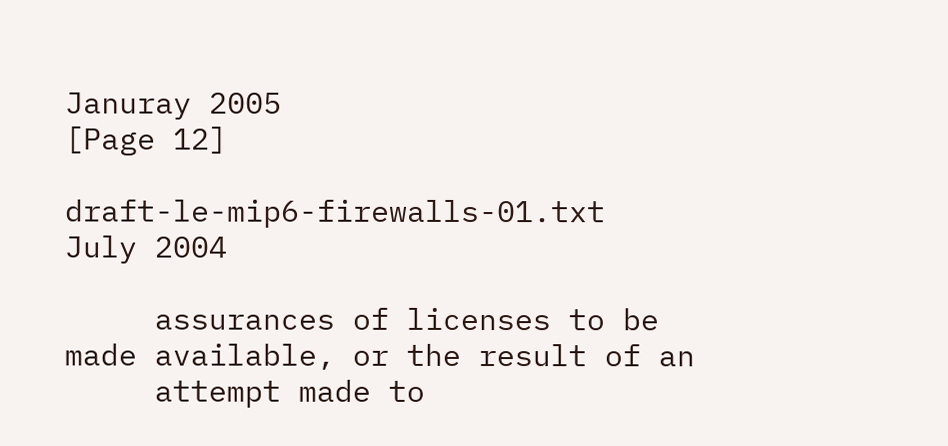Januray 2005                                          [Page 12]

draft-le-mip6-firewalls-01.txt                                 July 2004

     assurances of licenses to be made available, or the result of an
     attempt made to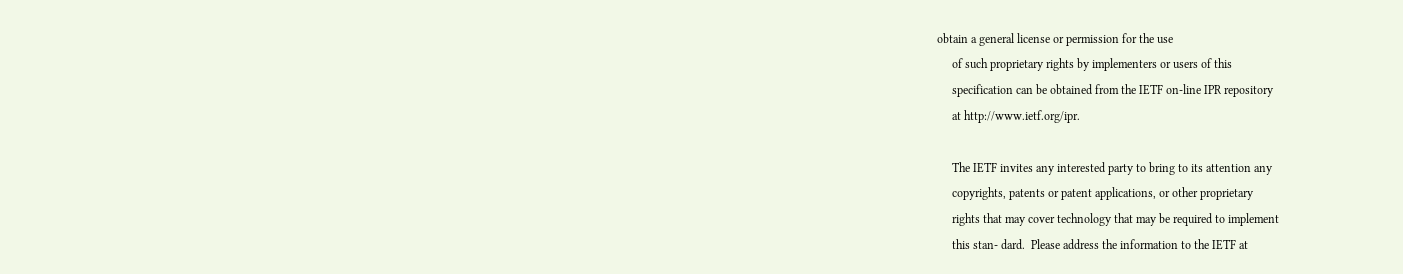obtain a general license or permission for the use
     of such proprietary rights by implementers or users of this
     specification can be obtained from the IETF on-line IPR repository
     at http://www.ietf.org/ipr.

     The IETF invites any interested party to bring to its attention any
     copyrights, patents or patent applications, or other proprietary
     rights that may cover technology that may be required to implement
     this stan- dard.  Please address the information to the IETF at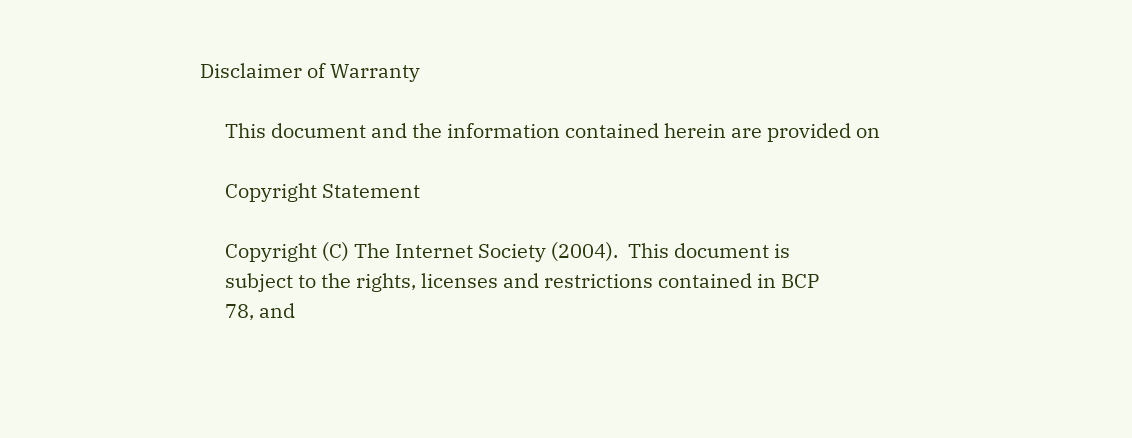Disclaimer of Warranty

     This document and the information contained herein are provided on

     Copyright Statement

     Copyright (C) The Internet Society (2004).  This document is
     subject to the rights, licenses and restrictions contained in BCP
     78, and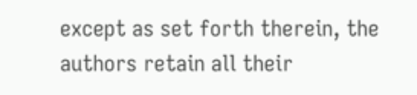except as set forth therein, the authors retain all their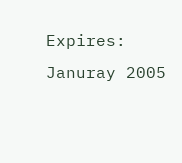Expires: Januray 2005